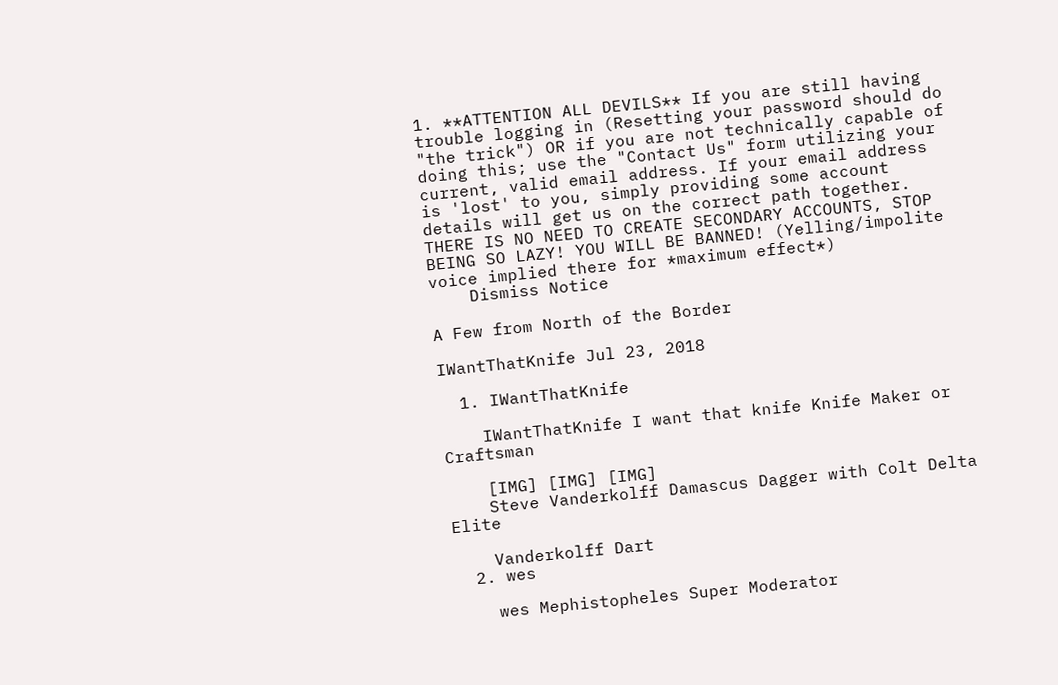1. **ATTENTION ALL DEVILS** If you are still having trouble logging in (Resetting your password should do "the trick") OR if you are not technically capable of doing this; use the "Contact Us" form utilizing your current, valid email address. If your email address is 'lost' to you, simply providing some account details will get us on the correct path together. THERE IS NO NEED TO CREATE SECONDARY ACCOUNTS, STOP BEING SO LAZY! YOU WILL BE BANNED! (Yelling/impolite voice implied there for *maximum effect*)
    Dismiss Notice

A Few from North of the Border

IWantThatKnife Jul 23, 2018

  1. IWantThatKnife

    IWantThatKnife I want that knife Knife Maker or Craftsman

    [IMG] [IMG] [IMG]
    Steve Vanderkolff Damascus Dagger with Colt Delta Elite

    Vanderkolff Dart
  2. wes

    wes Mephistopheles Super Moderator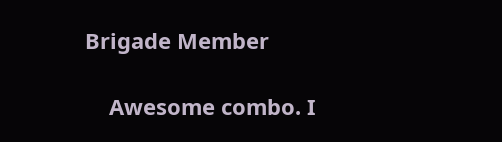Brigade Member

    Awesome combo. I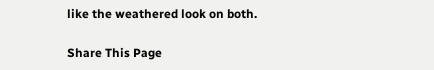like the weathered look on both.

Share This Page